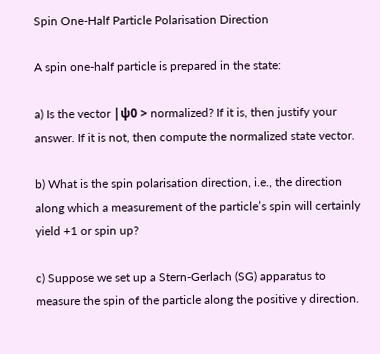Spin One-Half Particle Polarisation Direction

A spin one-half particle is prepared in the state:

a) Is the vector |ψ0 > normalized? If it is, then justify your answer. If it is not, then compute the normalized state vector.

b) What is the spin polarisation direction, i.e., the direction along which a measurement of the particle’s spin will certainly yield +1 or spin up?

c) Suppose we set up a Stern-Gerlach (SG) apparatus to measure the spin of the particle along the positive y direction.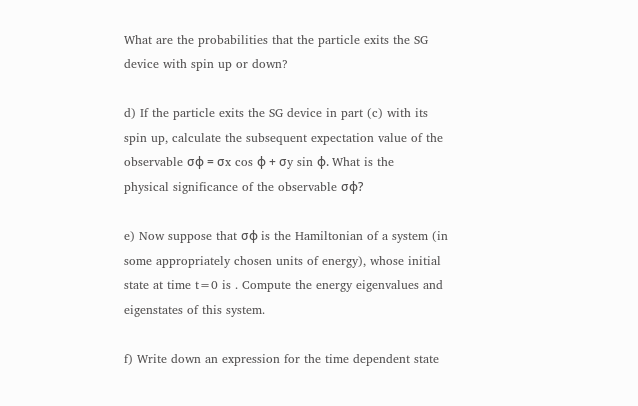What are the probabilities that the particle exits the SG device with spin up or down?

d) If the particle exits the SG device in part (c) with its spin up, calculate the subsequent expectation value of the observable σφ = σx cos φ + σy sin φ. What is the physical significance of the observable σφ?

e) Now suppose that σφ is the Hamiltonian of a system (in some appropriately chosen units of energy), whose initial state at time t=0 is . Compute the energy eigenvalues and eigenstates of this system.

f) Write down an expression for the time dependent state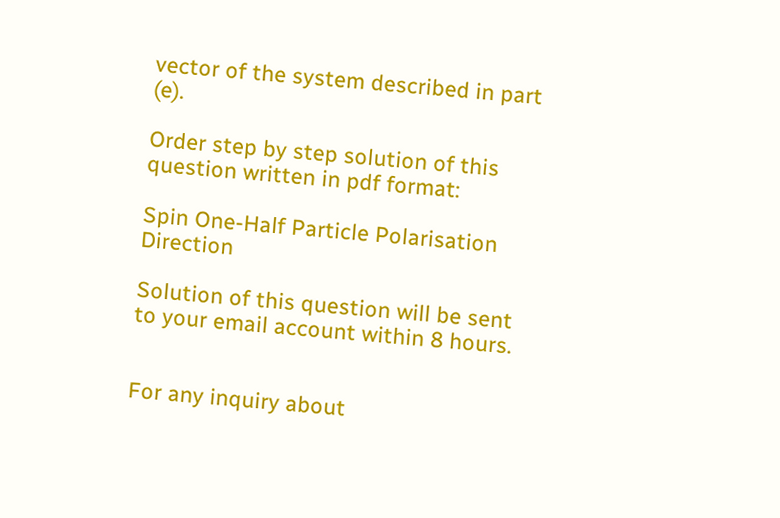vector of the system described in part (e).

Order step by step solution of this question written in pdf format:

Spin One-Half Particle Polarisation Direction

Solution of this question will be sent to your email account within 8 hours.


For any inquiry about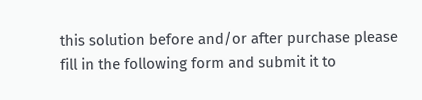this solution before and/or after purchase please fill in the following form and submit it to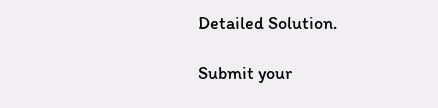Detailed Solution.

Submit your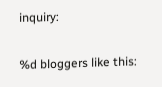inquiry:

%d bloggers like this: